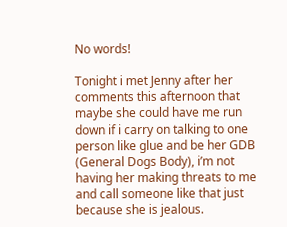No words!

Tonight i met Jenny after her comments this afternoon that maybe she could have me run down if i carry on talking to one person like glue and be her GDB (General Dogs Body), i’m not having her making threats to me and call someone like that just because she is jealous.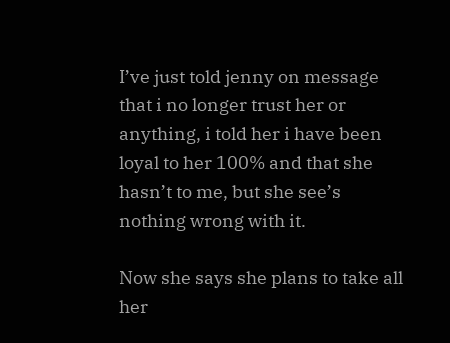I’ve just told jenny on message that i no longer trust her or anything, i told her i have been loyal to her 100% and that she hasn’t to me, but she see’s nothing wrong with it.

Now she says she plans to take all her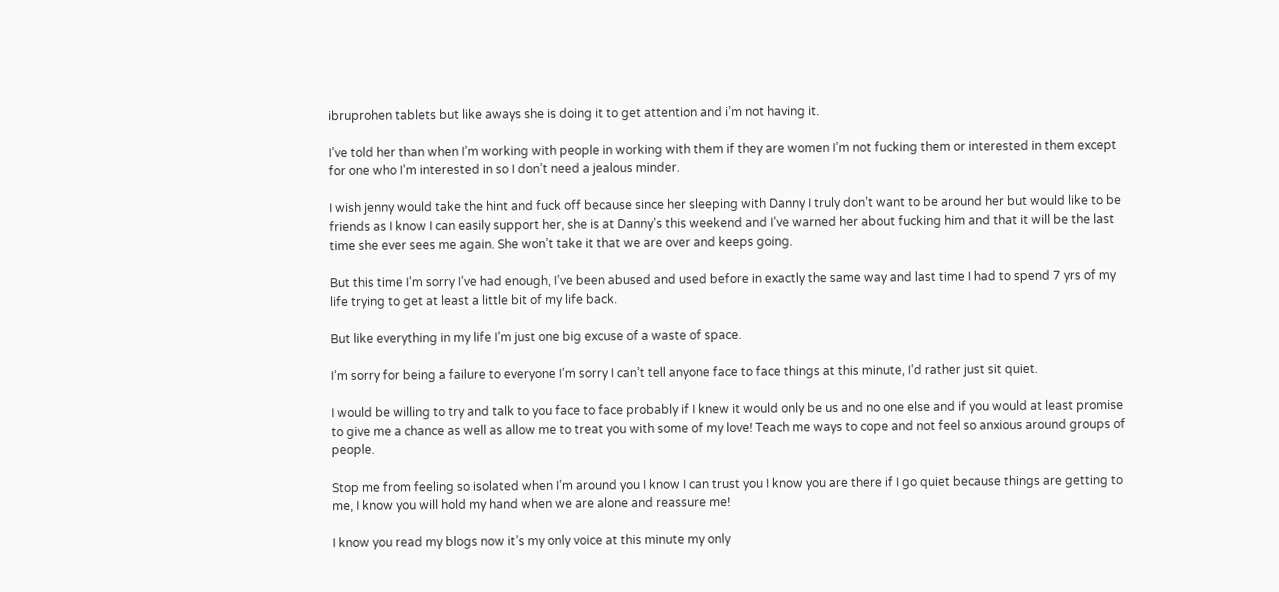ibruprohen tablets but like aways she is doing it to get attention and i’m not having it.

I’ve told her than when I’m working with people in working with them if they are women I’m not fucking them or interested in them except for one who I’m interested in so I don’t need a jealous minder.

I wish jenny would take the hint and fuck off because since her sleeping with Danny I truly don’t want to be around her but would like to be friends as I know I can easily support her, she is at Danny’s this weekend and I’ve warned her about fucking him and that it will be the last time she ever sees me again. She won’t take it that we are over and keeps going.

But this time I’m sorry I’ve had enough, I’ve been abused and used before in exactly the same way and last time I had to spend 7 yrs of my life trying to get at least a little bit of my life back.

But like everything in my life I’m just one big excuse of a waste of space.

I’m sorry for being a failure to everyone I’m sorry I can’t tell anyone face to face things at this minute, I’d rather just sit quiet.

I would be willing to try and talk to you face to face probably if I knew it would only be us and no one else and if you would at least promise to give me a chance as well as allow me to treat you with some of my love! Teach me ways to cope and not feel so anxious around groups of people.

Stop me from feeling so isolated when I’m around you I know I can trust you I know you are there if I go quiet because things are getting to me, I know you will hold my hand when we are alone and reassure me!

I know you read my blogs now it’s my only voice at this minute my only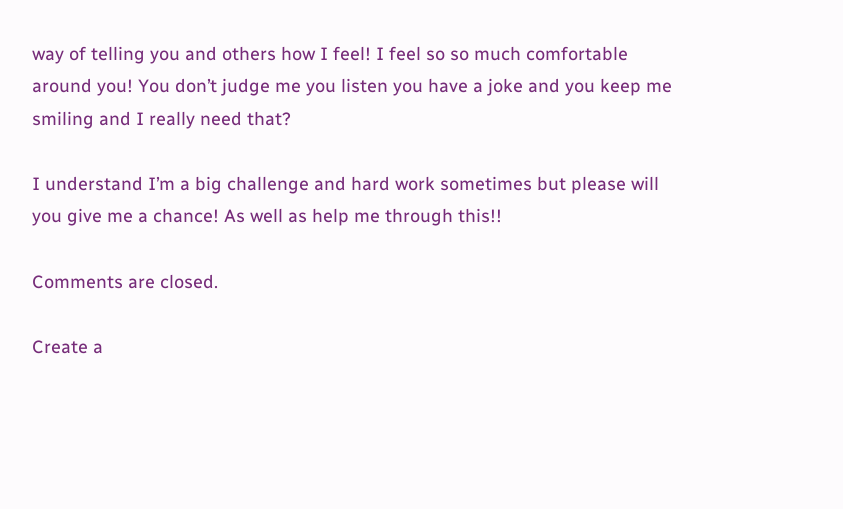way of telling you and others how I feel! I feel so so much comfortable around you! You don’t judge me you listen you have a joke and you keep me smiling and I really need that?

I understand I’m a big challenge and hard work sometimes but please will you give me a chance! As well as help me through this!!

Comments are closed.

Create a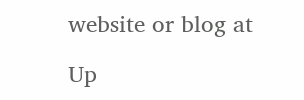website or blog at

Up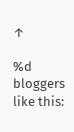↑

%d bloggers like this: